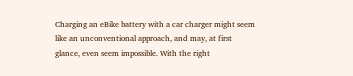Charging an eBike battery with a car charger might seem like an unconventional approach, and may, at first glance, even seem impossible. With the right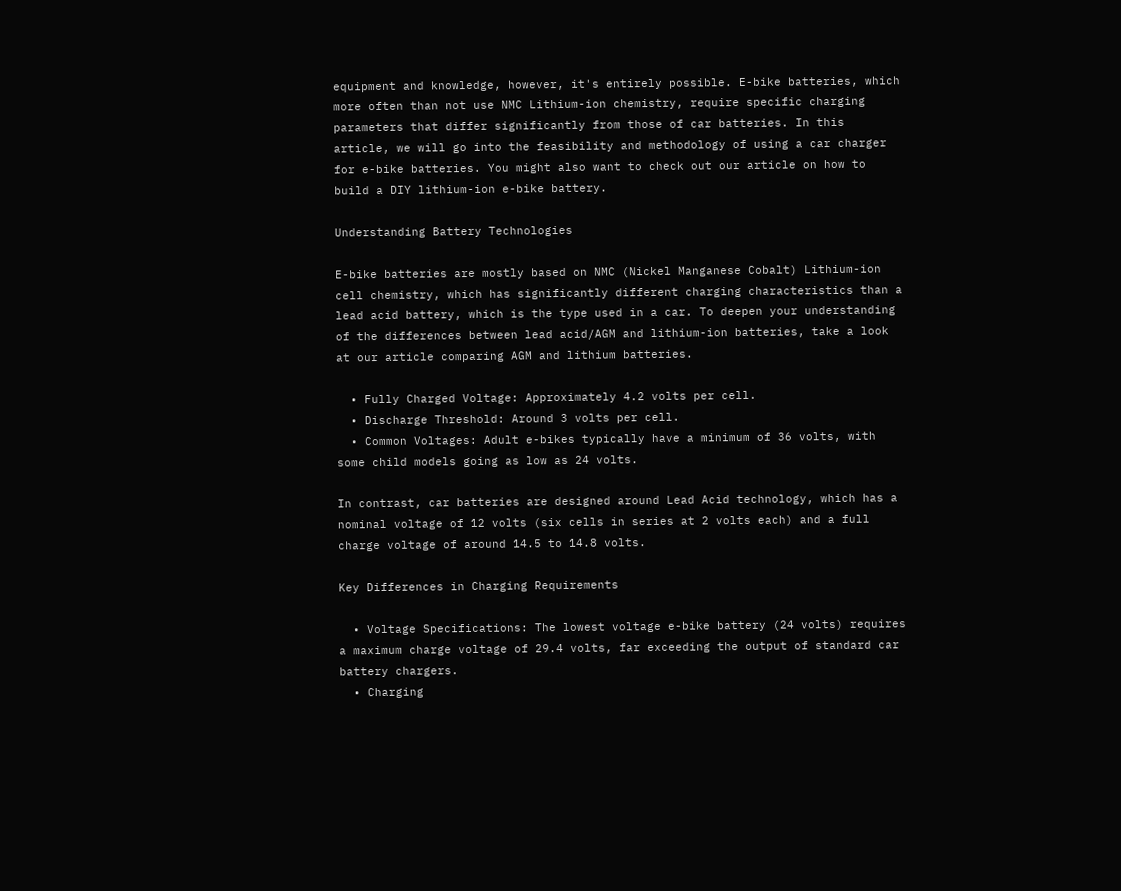equipment and knowledge, however, it's entirely possible. E-bike batteries, which more often than not use NMC Lithium-ion chemistry, require specific charging parameters that differ significantly from those of car batteries. In this article, we will go into the feasibility and methodology of using a car charger for e-bike batteries. You might also want to check out our article on how to build a DIY lithium-ion e-bike battery.

Understanding Battery Technologies

E-bike batteries are mostly based on NMC (Nickel Manganese Cobalt) Lithium-ion cell chemistry, which has significantly different charging characteristics than a lead acid battery, which is the type used in a car. To deepen your understanding of the differences between lead acid/AGM and lithium-ion batteries, take a look at our article comparing AGM and lithium batteries.

  • Fully Charged Voltage: Approximately 4.2 volts per cell.
  • Discharge Threshold: Around 3 volts per cell.
  • Common Voltages: Adult e-bikes typically have a minimum of 36 volts, with some child models going as low as 24 volts.

In contrast, car batteries are designed around Lead Acid technology, which has a nominal voltage of 12 volts (six cells in series at 2 volts each) and a full charge voltage of around 14.5 to 14.8 volts.

Key Differences in Charging Requirements

  • Voltage Specifications: The lowest voltage e-bike battery (24 volts) requires a maximum charge voltage of 29.4 volts, far exceeding the output of standard car battery chargers.
  • Charging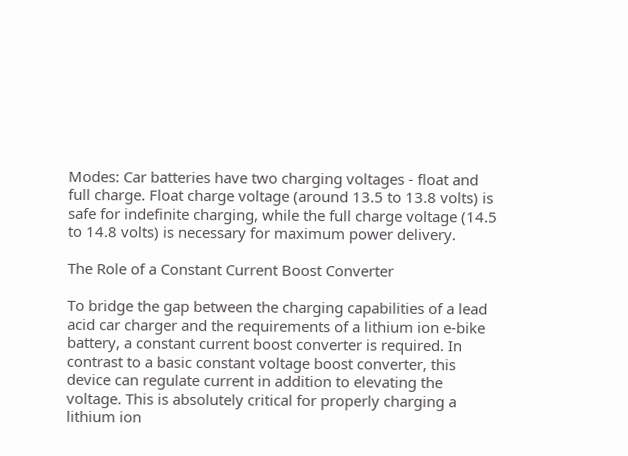Modes: Car batteries have two charging voltages - float and full charge. Float charge voltage (around 13.5 to 13.8 volts) is safe for indefinite charging, while the full charge voltage (14.5 to 14.8 volts) is necessary for maximum power delivery.

The Role of a Constant Current Boost Converter

To bridge the gap between the charging capabilities of a lead acid car charger and the requirements of a lithium ion e-bike battery, a constant current boost converter is required. In contrast to a basic constant voltage boost converter, this device can regulate current in addition to elevating the voltage. This is absolutely critical for properly charging a lithium ion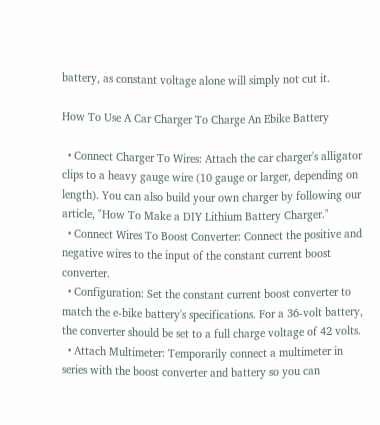battery, as constant voltage alone will simply not cut it.

How To Use A Car Charger To Charge An Ebike Battery

  • Connect Charger To Wires: Attach the car charger's alligator clips to a heavy gauge wire (10 gauge or larger, depending on length). You can also build your own charger by following our article, "How To Make a DIY Lithium Battery Charger."
  • Connect Wires To Boost Converter: Connect the positive and negative wires to the input of the constant current boost converter.
  • Configuration: Set the constant current boost converter to match the e-bike battery's specifications. For a 36-volt battery, the converter should be set to a full charge voltage of 42 volts.
  • Attach Multimeter: Temporarily connect a multimeter in series with the boost converter and battery so you can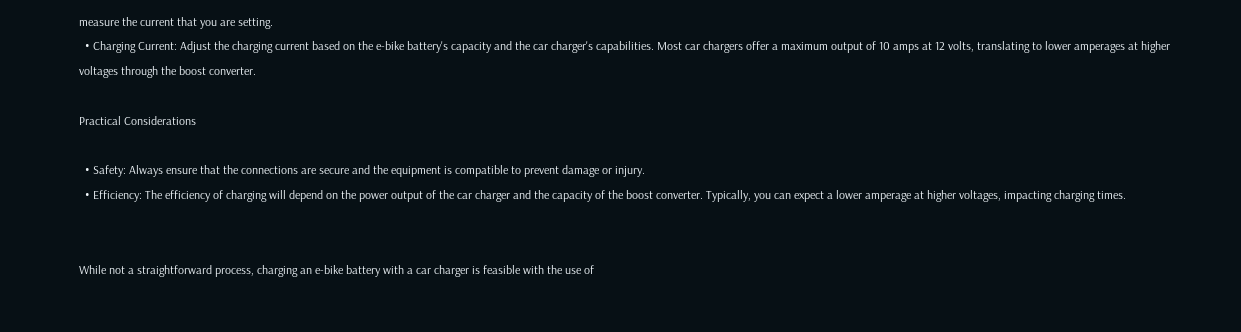measure the current that you are setting.
  • Charging Current: Adjust the charging current based on the e-bike battery's capacity and the car charger's capabilities. Most car chargers offer a maximum output of 10 amps at 12 volts, translating to lower amperages at higher voltages through the boost converter.

Practical Considerations

  • Safety: Always ensure that the connections are secure and the equipment is compatible to prevent damage or injury.
  • Efficiency: The efficiency of charging will depend on the power output of the car charger and the capacity of the boost converter. Typically, you can expect a lower amperage at higher voltages, impacting charging times.


While not a straightforward process, charging an e-bike battery with a car charger is feasible with the use of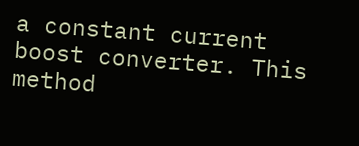a constant current boost converter. This method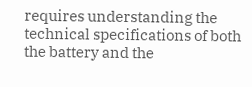requires understanding the technical specifications of both the battery and the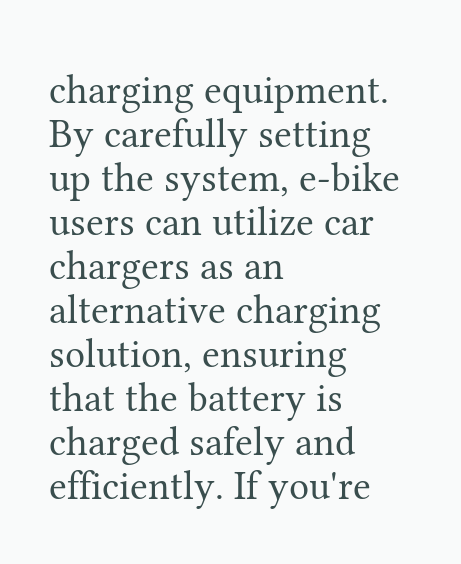charging equipment. By carefully setting up the system, e-bike users can utilize car chargers as an alternative charging solution, ensuring that the battery is charged safely and efficiently. If you're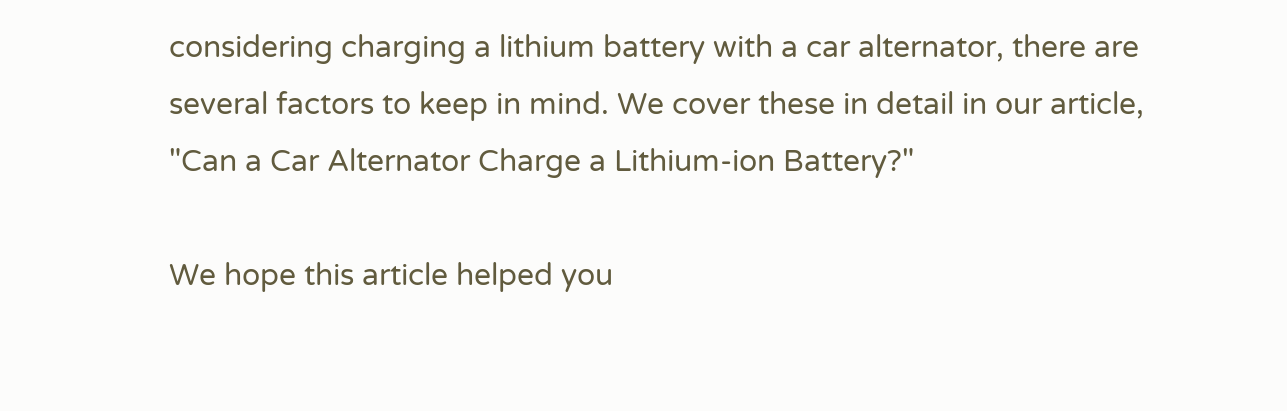considering charging a lithium battery with a car alternator, there are several factors to keep in mind. We cover these in detail in our article, "Can a Car Alternator Charge a Lithium-ion Battery?"

We hope this article helped you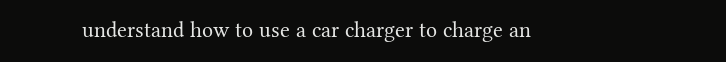understand how to use a car charger to charge an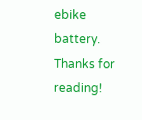ebike battery. Thanks for reading!